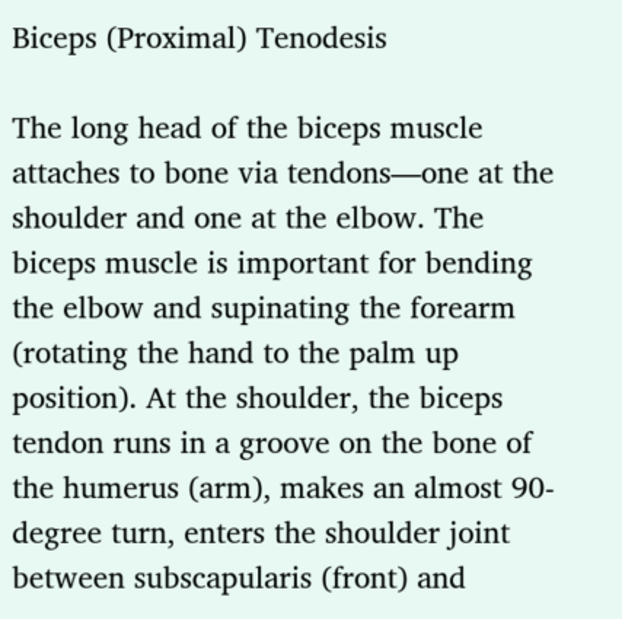Biceps (Proximal) Tenodesis

The long head of the biceps muscle attaches to bone via tendons—one at the shoulder and one at the elbow. The biceps muscle is important for bending the elbow and supinating the forearm (rotating the hand to the palm up position). At the shoulder, the biceps tendon runs in a groove on the bone of the humerus (arm), makes an almost 90-degree turn, enters the shoulder joint between subscapularis (front) and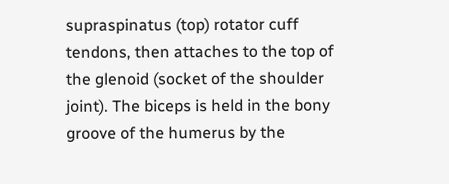supraspinatus (top) rotator cuff tendons, then attaches to the top of the glenoid (socket of the shoulder joint). The biceps is held in the bony groove of the humerus by the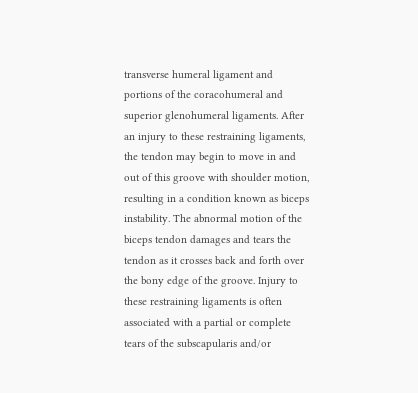transverse humeral ligament and portions of the coracohumeral and superior glenohumeral ligaments. After an injury to these restraining ligaments, the tendon may begin to move in and out of this groove with shoulder motion, resulting in a condition known as biceps instability. The abnormal motion of the biceps tendon damages and tears the tendon as it crosses back and forth over the bony edge of the groove. Injury to these restraining ligaments is often associated with a partial or complete tears of the subscapularis and/or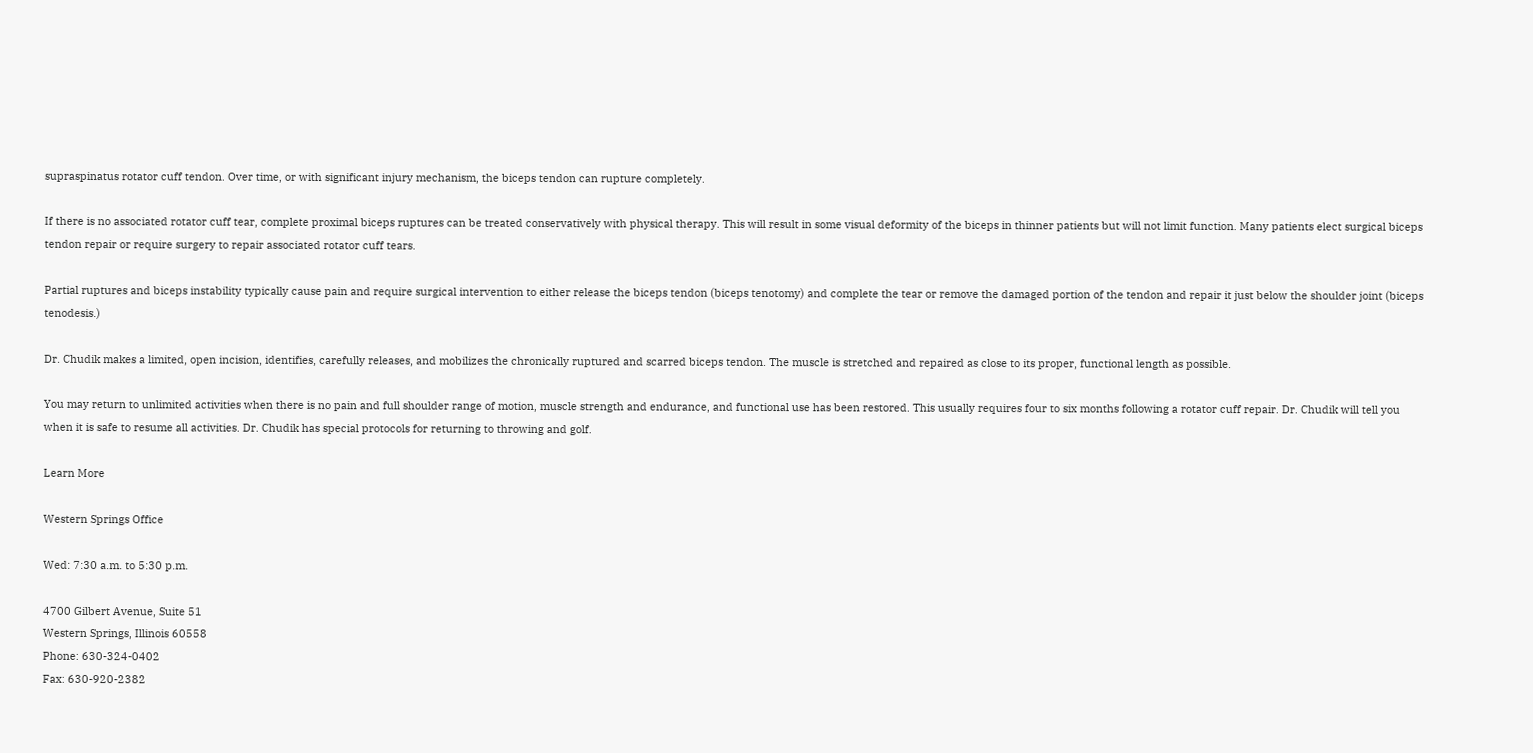supraspinatus rotator cuff tendon. Over time, or with significant injury mechanism, the biceps tendon can rupture completely.

If there is no associated rotator cuff tear, complete proximal biceps ruptures can be treated conservatively with physical therapy. This will result in some visual deformity of the biceps in thinner patients but will not limit function. Many patients elect surgical biceps tendon repair or require surgery to repair associated rotator cuff tears.

Partial ruptures and biceps instability typically cause pain and require surgical intervention to either release the biceps tendon (biceps tenotomy) and complete the tear or remove the damaged portion of the tendon and repair it just below the shoulder joint (biceps tenodesis.)

Dr. Chudik makes a limited, open incision, identifies, carefully releases, and mobilizes the chronically ruptured and scarred biceps tendon. The muscle is stretched and repaired as close to its proper, functional length as possible.

You may return to unlimited activities when there is no pain and full shoulder range of motion, muscle strength and endurance, and functional use has been restored. This usually requires four to six months following a rotator cuff repair. Dr. Chudik will tell you when it is safe to resume all activities. Dr. Chudik has special protocols for returning to throwing and golf.

Learn More

Western Springs Office

Wed: 7:30 a.m. to 5:30 p.m.

4700 Gilbert Avenue, Suite 51
Western Springs, Illinois 60558
Phone: 630-324-0402
Fax: 630-920-2382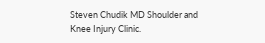Steven Chudik MD Shoulder and Knee Injury Clinic.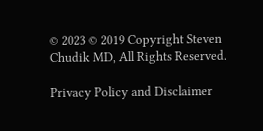© 2023 © 2019 Copyright Steven Chudik MD, All Rights Reserved.

Privacy Policy and Disclaimer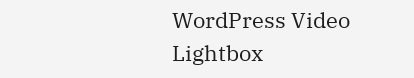WordPress Video Lightbox